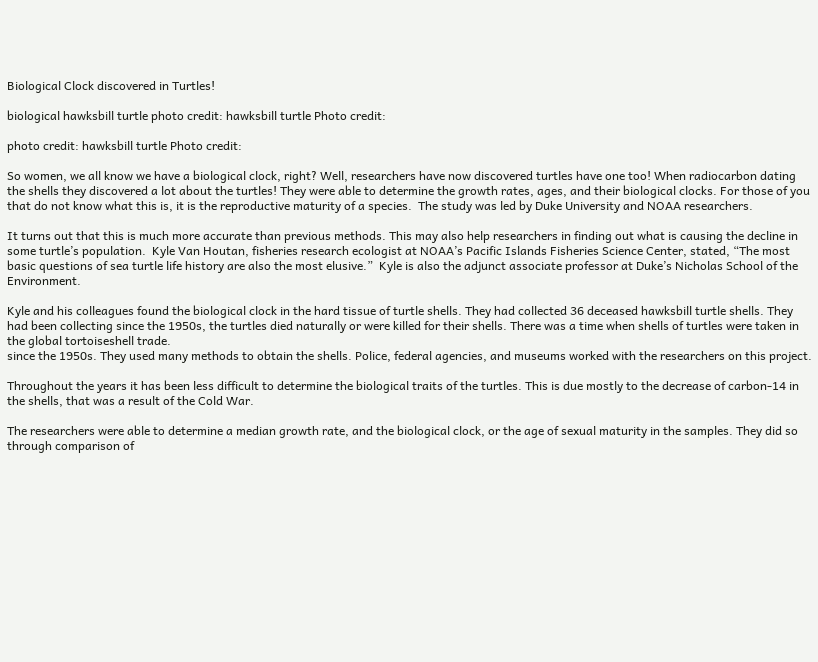Biological Clock discovered in Turtles!

biological hawksbill turtle photo credit: hawksbill turtle Photo credit:

photo credit: hawksbill turtle Photo credit:

So women, we all know we have a biological clock, right? Well, researchers have now discovered turtles have one too! When radiocarbon dating the shells they discovered a lot about the turtles! They were able to determine the growth rates, ages, and their biological clocks. For those of you that do not know what this is, it is the reproductive maturity of a species.  The study was led by Duke University and NOAA researchers.

It turns out that this is much more accurate than previous methods. This may also help researchers in finding out what is causing the decline in some turtle’s population.  Kyle Van Houtan, fisheries research ecologist at NOAA’s Pacific Islands Fisheries Science Center, stated, “The most basic questions of sea turtle life history are also the most elusive.”  Kyle is also the adjunct associate professor at Duke’s Nicholas School of the Environment.

Kyle and his colleagues found the biological clock in the hard tissue of turtle shells. They had collected 36 deceased hawksbill turtle shells. They had been collecting since the 1950s, the turtles died naturally or were killed for their shells. There was a time when shells of turtles were taken in the global tortoiseshell trade.
since the 1950s. They used many methods to obtain the shells. Police, federal agencies, and museums worked with the researchers on this project.

Throughout the years it has been less difficult to determine the biological traits of the turtles. This is due mostly to the decrease of carbon-14 in the shells, that was a result of the Cold War.

The researchers were able to determine a median growth rate, and the biological clock, or the age of sexual maturity in the samples. They did so through comparison of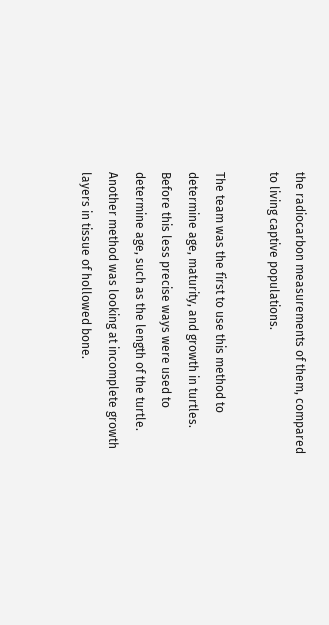the radiocarbon measurements of them, compared to living captive populations.

The team was the first to use this method to determine age, maturity, and growth in turtles. Before this less precise ways were used to determine age, such as the length of the turtle. Another method was looking at incomplete growth layers in tissue of hollowed bone.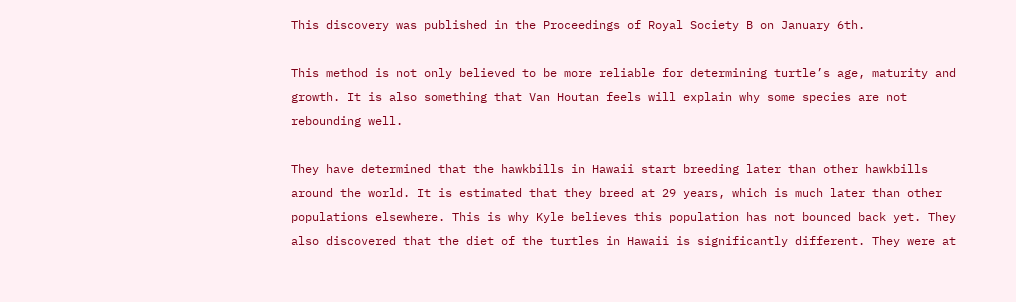This discovery was published in the Proceedings of Royal Society B on January 6th.

This method is not only believed to be more reliable for determining turtle’s age, maturity and growth. It is also something that Van Houtan feels will explain why some species are not rebounding well.

They have determined that the hawkbills in Hawaii start breeding later than other hawkbills around the world. It is estimated that they breed at 29 years, which is much later than other populations elsewhere. This is why Kyle believes this population has not bounced back yet. They also discovered that the diet of the turtles in Hawaii is significantly different. They were at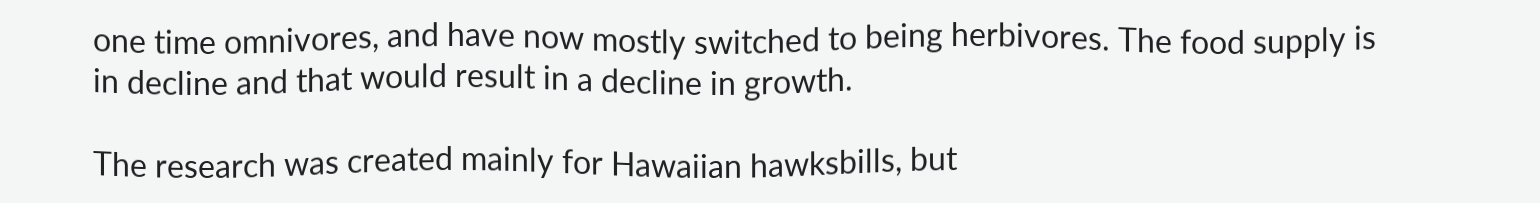one time omnivores, and have now mostly switched to being herbivores. The food supply is in decline and that would result in a decline in growth.

The research was created mainly for Hawaiian hawksbills, but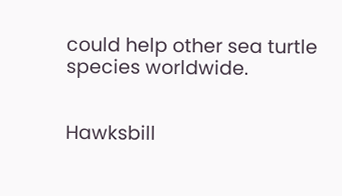could help other sea turtle species worldwide.


Hawksbill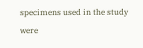specimens used in the study were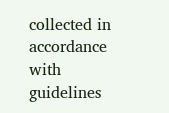collected in accordance with guidelines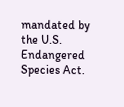mandated by the U.S. Endangered Species Act.